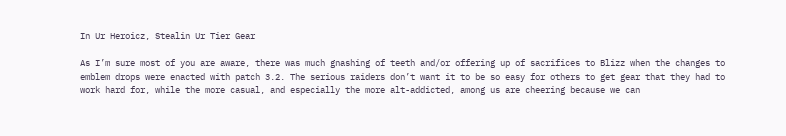In Ur Heroicz, Stealin Ur Tier Gear

As I’m sure most of you are aware, there was much gnashing of teeth and/or offering up of sacrifices to Blizz when the changes to emblem drops were enacted with patch 3.2. The serious raiders don’t want it to be so easy for others to get gear that they had to work hard for, while the more casual, and especially the more alt-addicted, among us are cheering because we can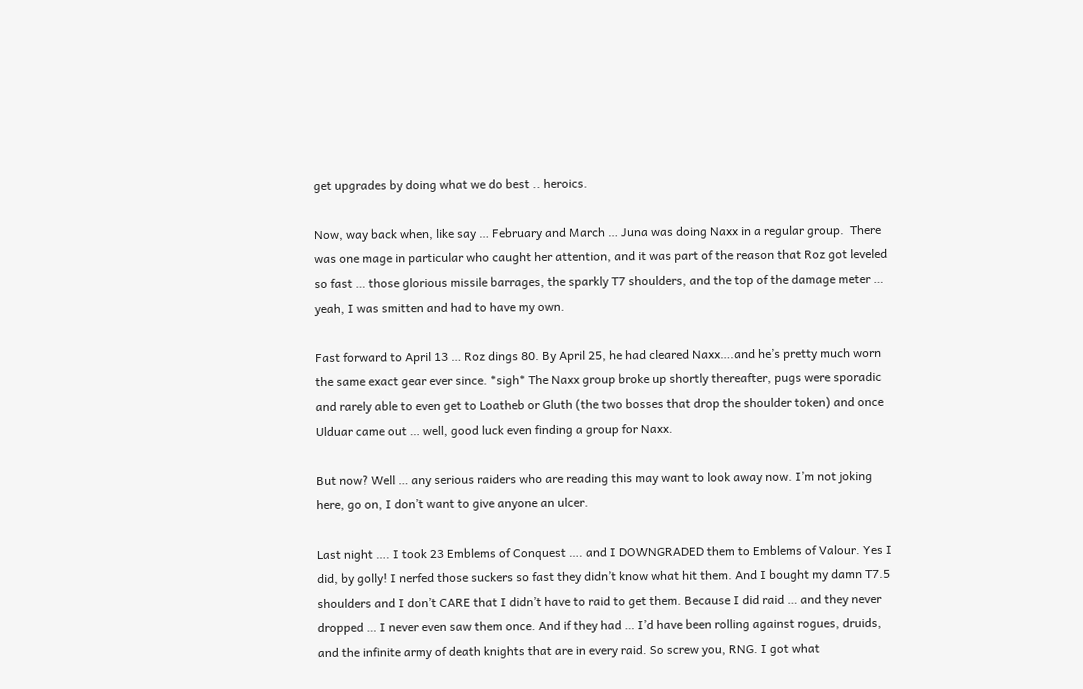get upgrades by doing what we do best .. heroics.

Now, way back when, like say … February and March … Juna was doing Naxx in a regular group.  There was one mage in particular who caught her attention, and it was part of the reason that Roz got leveled so fast … those glorious missile barrages, the sparkly T7 shoulders, and the top of the damage meter … yeah, I was smitten and had to have my own.

Fast forward to April 13 … Roz dings 80. By April 25, he had cleared Naxx….and he’s pretty much worn the same exact gear ever since. *sigh* The Naxx group broke up shortly thereafter, pugs were sporadic and rarely able to even get to Loatheb or Gluth (the two bosses that drop the shoulder token) and once Ulduar came out … well, good luck even finding a group for Naxx.

But now? Well … any serious raiders who are reading this may want to look away now. I’m not joking here, go on, I don’t want to give anyone an ulcer.

Last night …. I took 23 Emblems of Conquest …. and I DOWNGRADED them to Emblems of Valour. Yes I did, by golly! I nerfed those suckers so fast they didn’t know what hit them. And I bought my damn T7.5 shoulders and I don’t CARE that I didn’t have to raid to get them. Because I did raid … and they never dropped … I never even saw them once. And if they had … I’d have been rolling against rogues, druids, and the infinite army of death knights that are in every raid. So screw you, RNG. I got what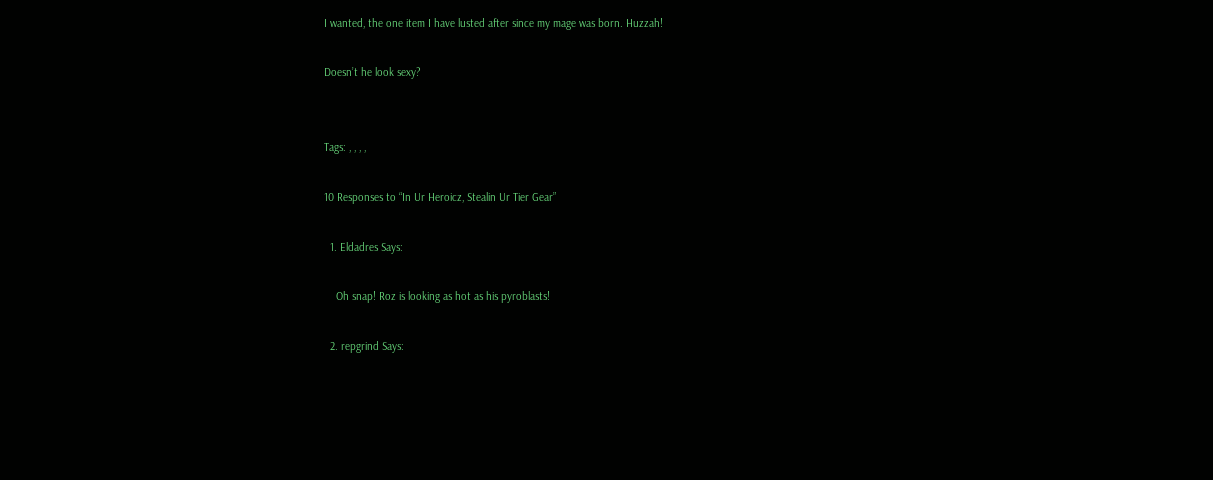I wanted, the one item I have lusted after since my mage was born. Huzzah!

Doesn’t he look sexy?


Tags: , , , ,

10 Responses to “In Ur Heroicz, Stealin Ur Tier Gear”

  1. Eldadres Says:

    Oh snap! Roz is looking as hot as his pyroblasts!

  2. repgrind Says: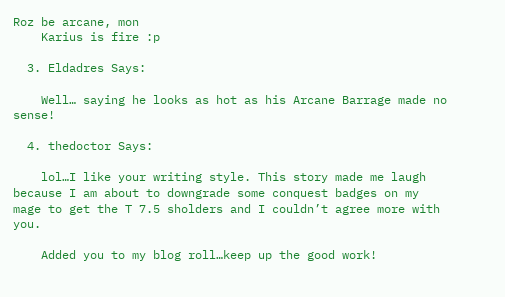Roz be arcane, mon
    Karius is fire :p

  3. Eldadres Says:

    Well… saying he looks as hot as his Arcane Barrage made no sense!

  4. thedoctor Says:

    lol…I like your writing style. This story made me laugh because I am about to downgrade some conquest badges on my mage to get the T 7.5 sholders and I couldn’t agree more with you.

    Added you to my blog roll…keep up the good work!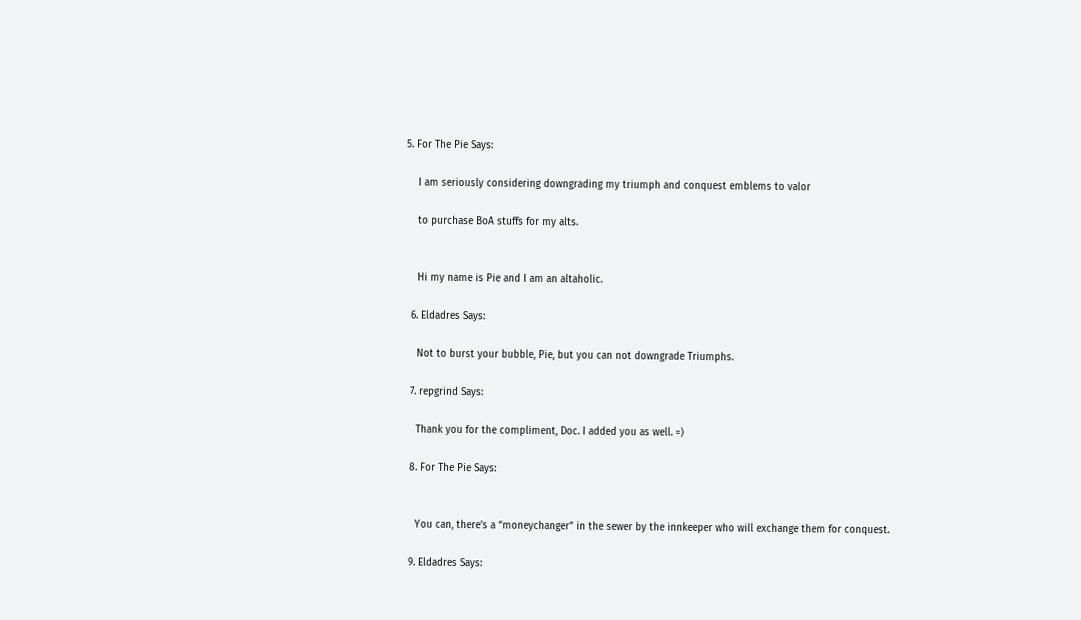5. For The Pie Says:

    I am seriously considering downgrading my triumph and conquest emblems to valor

    to purchase BoA stuffs for my alts.


    Hi my name is Pie and I am an altaholic.

  6. Eldadres Says:

    Not to burst your bubble, Pie, but you can not downgrade Triumphs.

  7. repgrind Says:

    Thank you for the compliment, Doc. I added you as well. =)

  8. For The Pie Says:


    You can, there’s a “moneychanger” in the sewer by the innkeeper who will exchange them for conquest.

  9. Eldadres Says: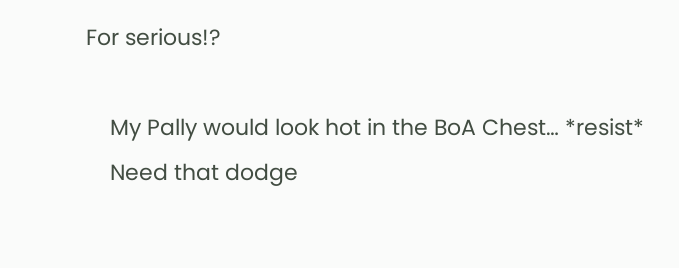For serious!?

    My Pally would look hot in the BoA Chest… *resist*
    Need that dodge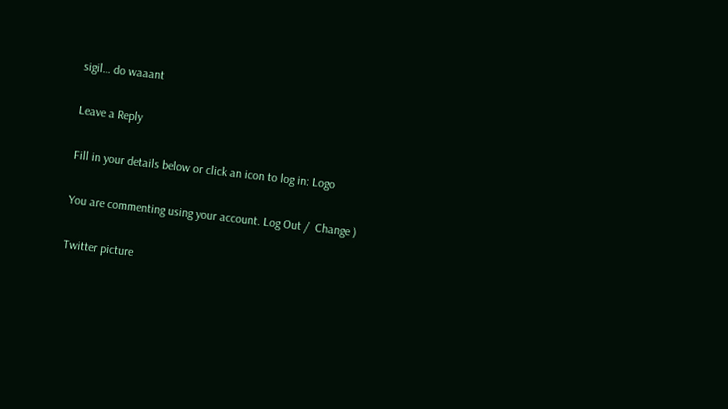sigil… do waaant

Leave a Reply

Fill in your details below or click an icon to log in: Logo

You are commenting using your account. Log Out /  Change )

Twitter picture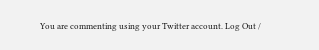You are commenting using your Twitter account. Log Out /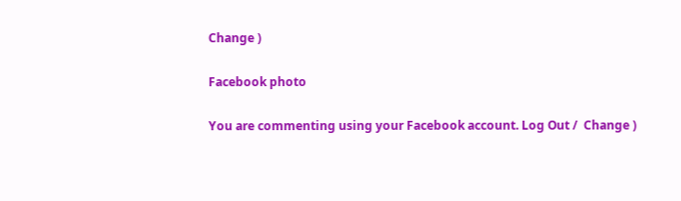Change )

Facebook photo

You are commenting using your Facebook account. Log Out /  Change )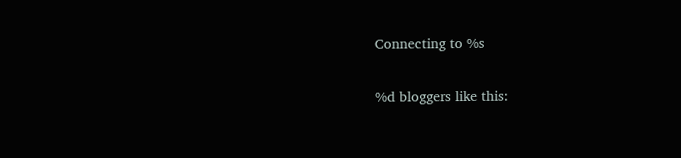Connecting to %s

%d bloggers like this: